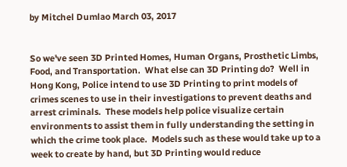by Mitchel Dumlao March 03, 2017


So we've seen 3D Printed Homes, Human Organs, Prosthetic Limbs, Food, and Transportation.  What else can 3D Printing do?  Well in Hong Kong, Police intend to use 3D Printing to print models of crimes scenes to use in their investigations to prevent deaths and arrest criminals.  These models help police visualize certain environments to assist them in fully understanding the setting in which the crime took place.  Models such as these would take up to a week to create by hand, but 3D Printing would reduce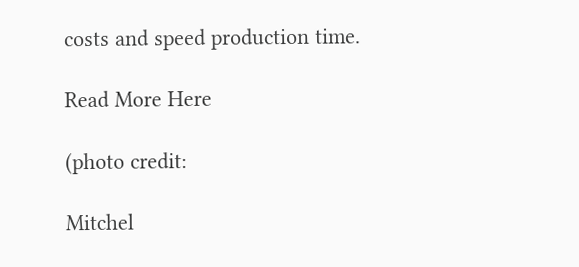costs and speed production time.

Read More Here

(photo credit:

Mitchel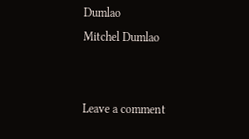Dumlao
Mitchel Dumlao


Leave a comment